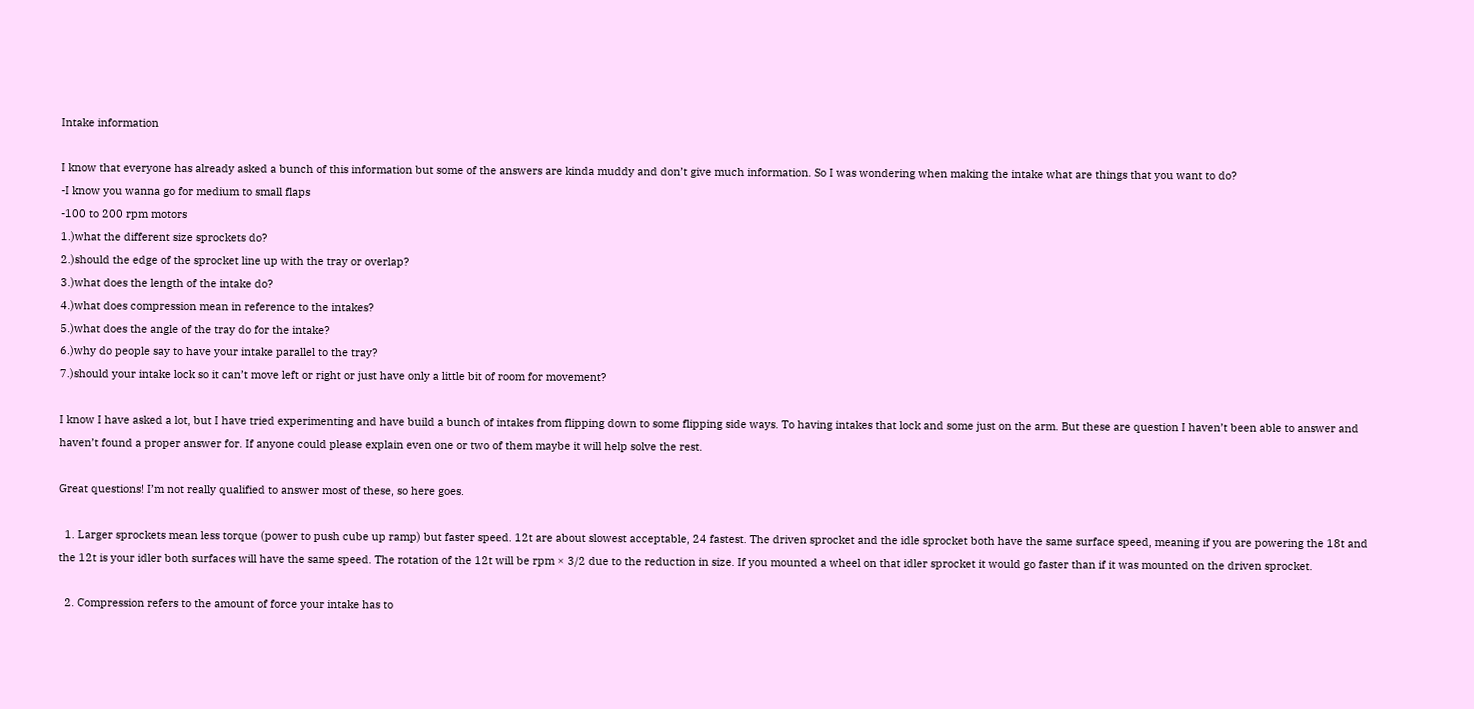Intake information

I know that everyone has already asked a bunch of this information but some of the answers are kinda muddy and don’t give much information. So I was wondering when making the intake what are things that you want to do?
-I know you wanna go for medium to small flaps
-100 to 200 rpm motors
1.)what the different size sprockets do?
2.)should the edge of the sprocket line up with the tray or overlap?
3.)what does the length of the intake do?
4.)what does compression mean in reference to the intakes?
5.)what does the angle of the tray do for the intake?
6.)why do people say to have your intake parallel to the tray?
7.)should your intake lock so it can’t move left or right or just have only a little bit of room for movement?

I know I have asked a lot, but I have tried experimenting and have build a bunch of intakes from flipping down to some flipping side ways. To having intakes that lock and some just on the arm. But these are question I haven’t been able to answer and haven’t found a proper answer for. If anyone could please explain even one or two of them maybe it will help solve the rest.

Great questions! I’m not really qualified to answer most of these, so here goes.

  1. Larger sprockets mean less torque (power to push cube up ramp) but faster speed. 12t are about slowest acceptable, 24 fastest. The driven sprocket and the idle sprocket both have the same surface speed, meaning if you are powering the 18t and the 12t is your idler both surfaces will have the same speed. The rotation of the 12t will be rpm × 3/2 due to the reduction in size. If you mounted a wheel on that idler sprocket it would go faster than if it was mounted on the driven sprocket.

  2. Compression refers to the amount of force your intake has to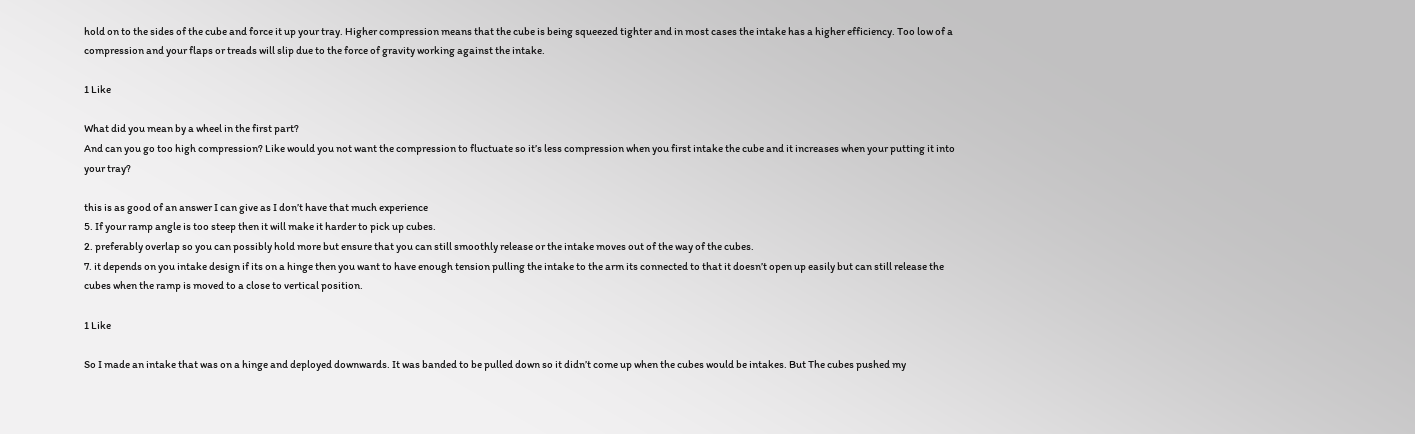hold on to the sides of the cube and force it up your tray. Higher compression means that the cube is being squeezed tighter and in most cases the intake has a higher efficiency. Too low of a compression and your flaps or treads will slip due to the force of gravity working against the intake.

1 Like

What did you mean by a wheel in the first part?
And can you go too high compression? Like would you not want the compression to fluctuate so it’s less compression when you first intake the cube and it increases when your putting it into your tray?

this is as good of an answer I can give as I don’t have that much experience
5. If your ramp angle is too steep then it will make it harder to pick up cubes.
2. preferably overlap so you can possibly hold more but ensure that you can still smoothly release or the intake moves out of the way of the cubes.
7. it depends on you intake design if its on a hinge then you want to have enough tension pulling the intake to the arm its connected to that it doesn’t open up easily but can still release the cubes when the ramp is moved to a close to vertical position.

1 Like

So I made an intake that was on a hinge and deployed downwards. It was banded to be pulled down so it didn’t come up when the cubes would be intakes. But The cubes pushed my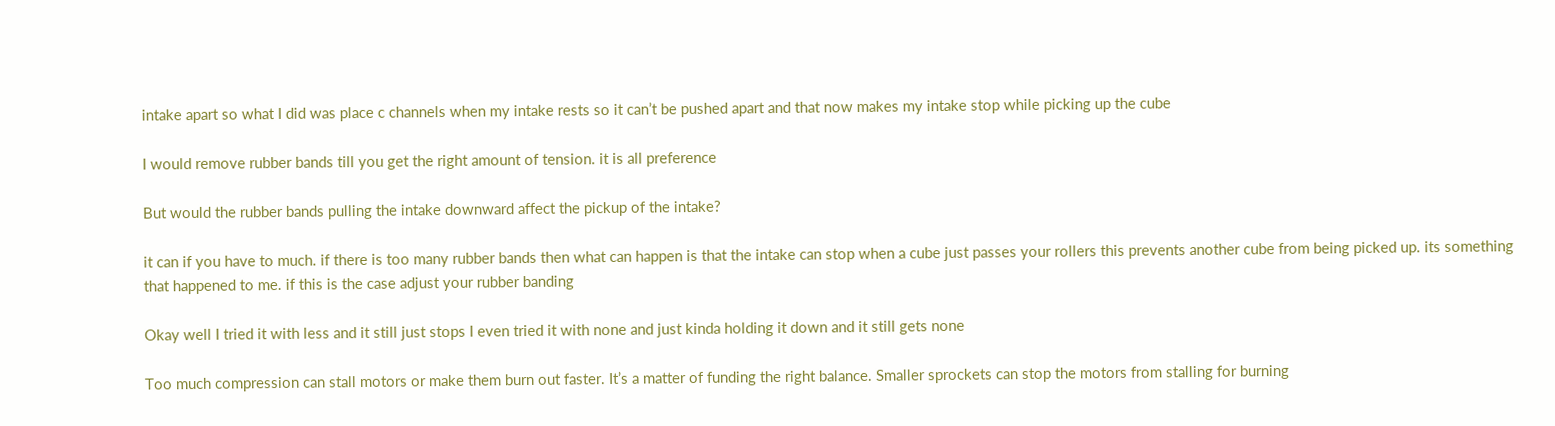intake apart so what I did was place c channels when my intake rests so it can’t be pushed apart and that now makes my intake stop while picking up the cube

I would remove rubber bands till you get the right amount of tension. it is all preference

But would the rubber bands pulling the intake downward affect the pickup of the intake?

it can if you have to much. if there is too many rubber bands then what can happen is that the intake can stop when a cube just passes your rollers this prevents another cube from being picked up. its something that happened to me. if this is the case adjust your rubber banding

Okay well I tried it with less and it still just stops I even tried it with none and just kinda holding it down and it still gets none

Too much compression can stall motors or make them burn out faster. It’s a matter of funding the right balance. Smaller sprockets can stop the motors from stalling for burning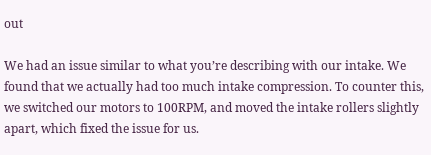out

We had an issue similar to what you’re describing with our intake. We found that we actually had too much intake compression. To counter this, we switched our motors to 100RPM, and moved the intake rollers slightly apart, which fixed the issue for us.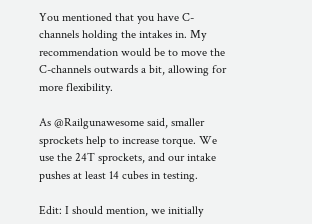You mentioned that you have C-channels holding the intakes in. My recommendation would be to move the C-channels outwards a bit, allowing for more flexibility.

As @Railgunawesome said, smaller sprockets help to increase torque. We use the 24T sprockets, and our intake pushes at least 14 cubes in testing.

Edit: I should mention, we initially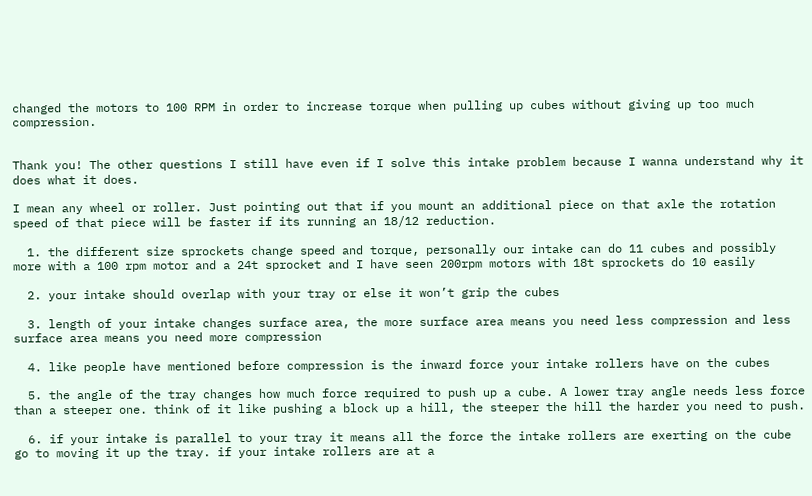changed the motors to 100 RPM in order to increase torque when pulling up cubes without giving up too much compression.


Thank you! The other questions I still have even if I solve this intake problem because I wanna understand why it does what it does.

I mean any wheel or roller. Just pointing out that if you mount an additional piece on that axle the rotation speed of that piece will be faster if its running an 18/12 reduction.

  1. the different size sprockets change speed and torque, personally our intake can do 11 cubes and possibly more with a 100 rpm motor and a 24t sprocket and I have seen 200rpm motors with 18t sprockets do 10 easily

  2. your intake should overlap with your tray or else it won’t grip the cubes

  3. length of your intake changes surface area, the more surface area means you need less compression and less surface area means you need more compression

  4. like people have mentioned before compression is the inward force your intake rollers have on the cubes

  5. the angle of the tray changes how much force required to push up a cube. A lower tray angle needs less force than a steeper one. think of it like pushing a block up a hill, the steeper the hill the harder you need to push.

  6. if your intake is parallel to your tray it means all the force the intake rollers are exerting on the cube go to moving it up the tray. if your intake rollers are at a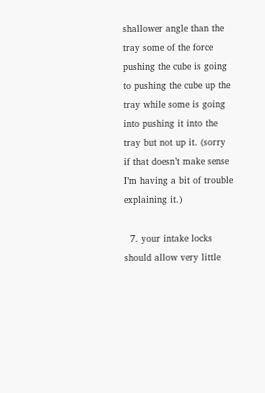shallower angle than the tray some of the force pushing the cube is going to pushing the cube up the tray while some is going into pushing it into the tray but not up it. (sorry if that doesn’t make sense I’m having a bit of trouble explaining it.)

  7. your intake locks should allow very little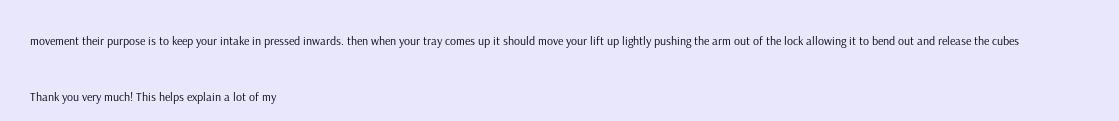movement their purpose is to keep your intake in pressed inwards. then when your tray comes up it should move your lift up lightly pushing the arm out of the lock allowing it to bend out and release the cubes


Thank you very much! This helps explain a lot of my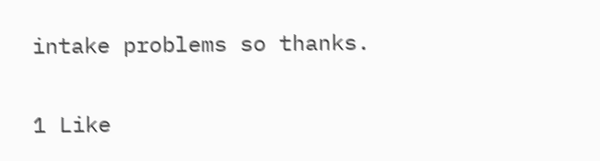intake problems so thanks.

1 Like